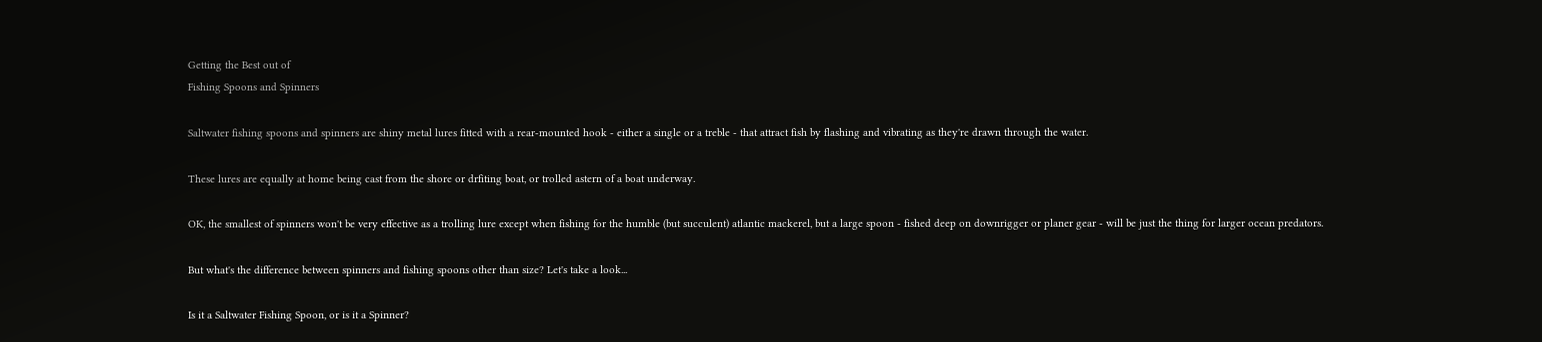Getting the Best out of
Fishing Spoons and Spinners

Saltwater fishing spoons and spinners are shiny metal lures fitted with a rear-mounted hook - either a single or a treble - that attract fish by flashing and vibrating as they're drawn through the water.

These lures are equally at home being cast from the shore or drfiting boat, or trolled astern of a boat underway.

OK, the smallest of spinners won't be very effective as a trolling lure except when fishing for the humble (but succulent) atlantic mackerel, but a large spoon - fished deep on downrigger or planer gear - will be just the thing for larger ocean predators.

But what's the difference between spinners and fishing spoons other than size? Let's take a look...

Is it a Saltwater Fishing Spoon, or is it a Spinner?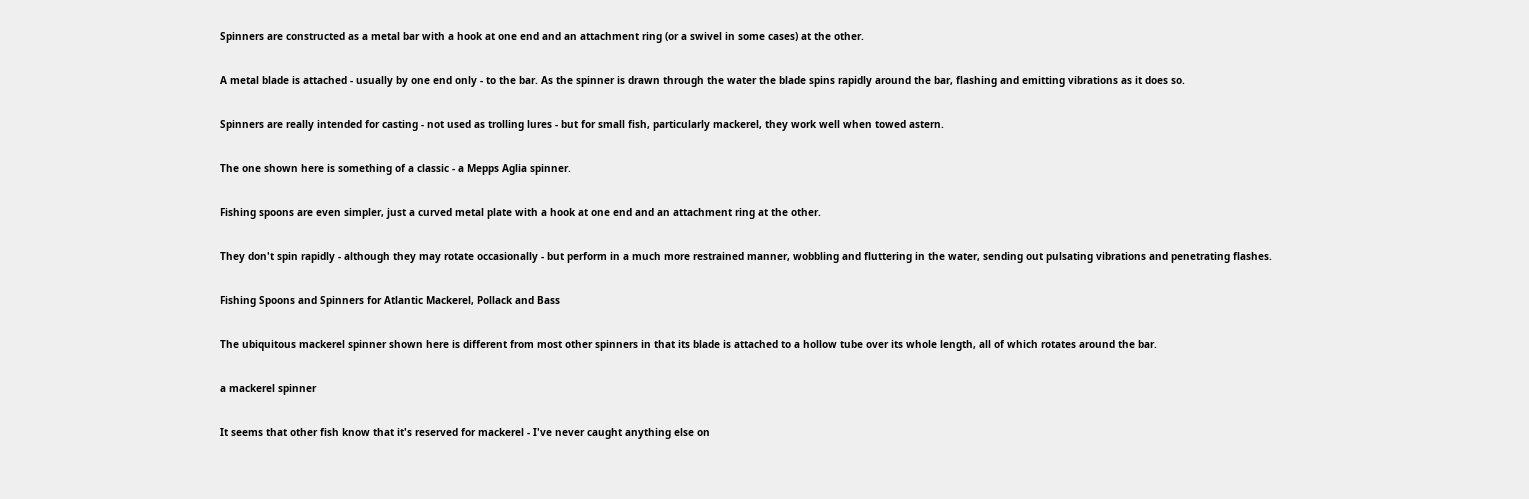Spinners are constructed as a metal bar with a hook at one end and an attachment ring (or a swivel in some cases) at the other.

A metal blade is attached - usually by one end only - to the bar. As the spinner is drawn through the water the blade spins rapidly around the bar, flashing and emitting vibrations as it does so.

Spinners are really intended for casting - not used as trolling lures - but for small fish, particularly mackerel, they work well when towed astern.

The one shown here is something of a classic - a Mepps Aglia spinner.

Fishing spoons are even simpler, just a curved metal plate with a hook at one end and an attachment ring at the other.

They don't spin rapidly - although they may rotate occasionally - but perform in a much more restrained manner, wobbling and fluttering in the water, sending out pulsating vibrations and penetrating flashes.

Fishing Spoons and Spinners for Atlantic Mackerel, Pollack and Bass

The ubiquitous mackerel spinner shown here is different from most other spinners in that its blade is attached to a hollow tube over its whole length, all of which rotates around the bar.

a mackerel spinner

It seems that other fish know that it's reserved for mackerel - I've never caught anything else on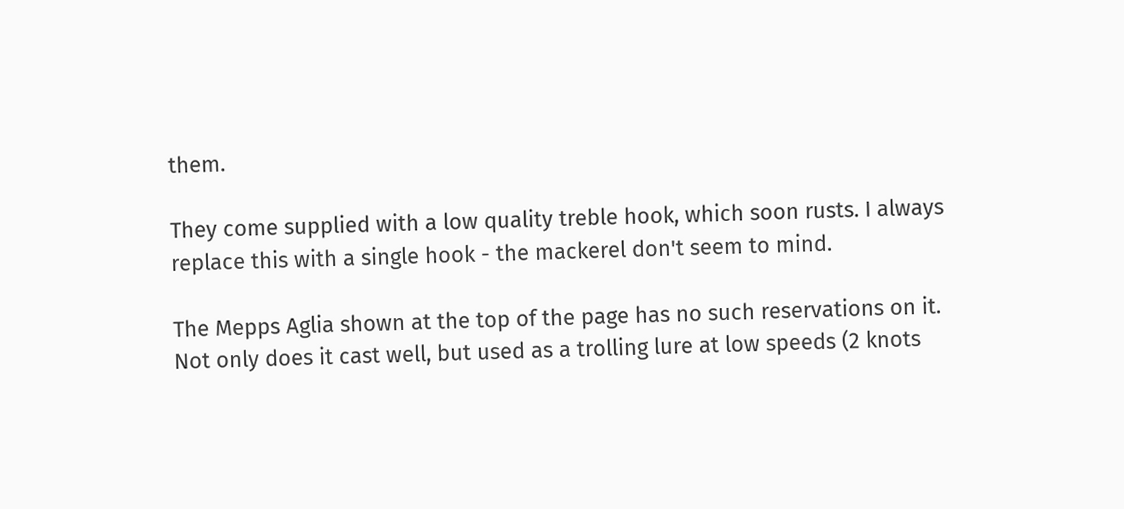them.

They come supplied with a low quality treble hook, which soon rusts. I always replace this with a single hook - the mackerel don't seem to mind.

The Mepps Aglia shown at the top of the page has no such reservations on it. Not only does it cast well, but used as a trolling lure at low speeds (2 knots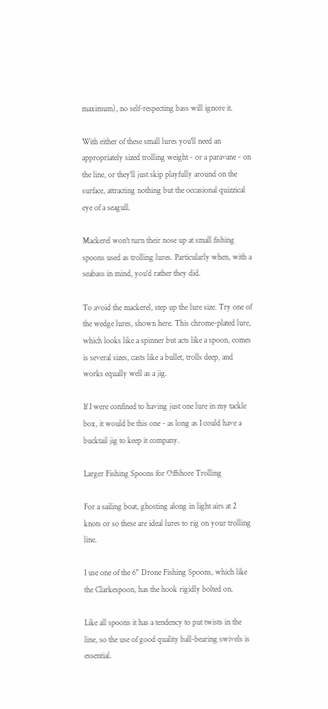maximum), no self-respecting bass will ignore it.

With either of these small lures you'll need an appropriately sized trolling weight - or a paravane - on the line, or they'll just skip playfully around on the surface, attracting nothing but the occasional quizzical eye of a seagull.

Mackerel won't turn their nose up at small fishing spoons used as trolling lures. Particularly when, with a seabass in mind, you'd rather they did.

To avoid the mackerel, step up the lure size. Try one of the wedge lures, shown here. This chrome-plated lure, which looks like a spinner but acts like a spoon, comes is several sizes, casts like a bullet, trolls deep, and works equally well as a jig.

If I were confined to having just one lure in my tackle box, it would be this one - as long as I could have a bucktail jig to keep it company.

Larger Fishing Spoons for Offshore Trolling

For a sailing boat, ghosting along in light airs at 2 knots or so these are ideal lures to rig on your trolling line.

I use one of the 6" Drone Fishing Spoons, which like the Clarkespoon, has the hook rigidly bolted on.

Like all spoons it has a tendency to put twists in the line, so the use of good quality ball-bearing swivels is essential.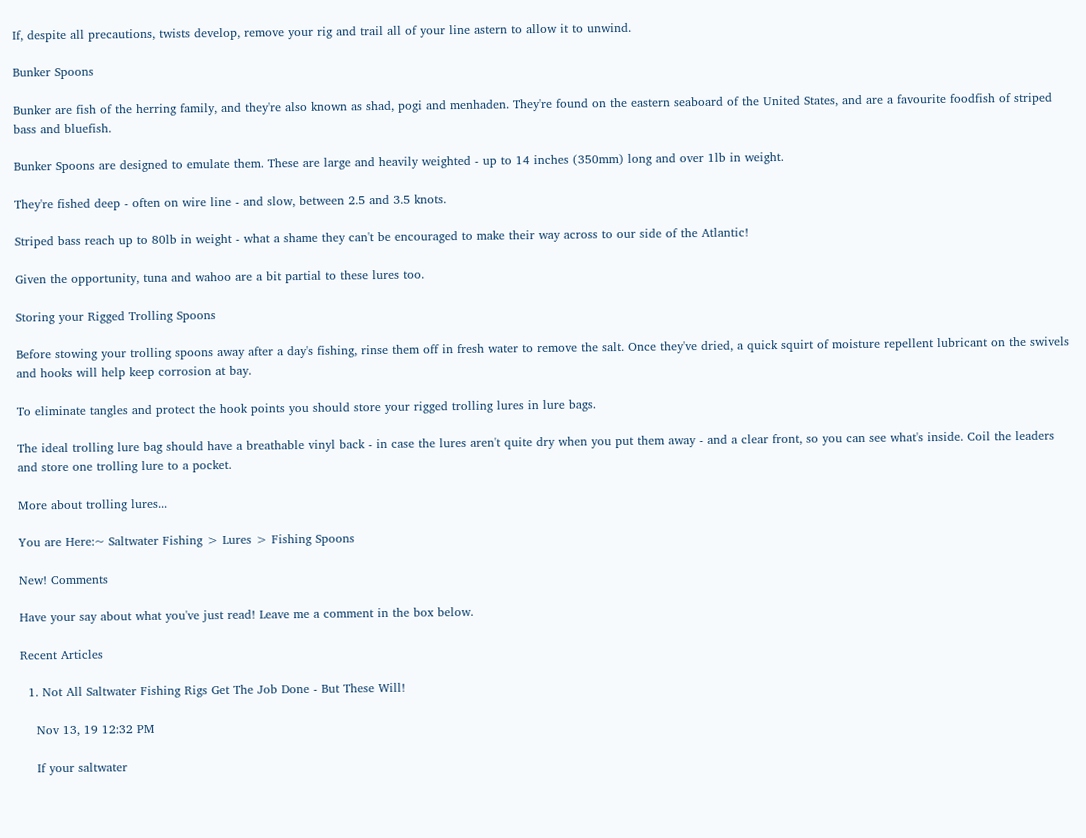If, despite all precautions, twists develop, remove your rig and trail all of your line astern to allow it to unwind.

Bunker Spoons

Bunker are fish of the herring family, and they're also known as shad, pogi and menhaden. They're found on the eastern seaboard of the United States, and are a favourite foodfish of striped bass and bluefish.

Bunker Spoons are designed to emulate them. These are large and heavily weighted - up to 14 inches (350mm) long and over 1lb in weight.

They're fished deep - often on wire line - and slow, between 2.5 and 3.5 knots.

Striped bass reach up to 80lb in weight - what a shame they can't be encouraged to make their way across to our side of the Atlantic!

Given the opportunity, tuna and wahoo are a bit partial to these lures too.

Storing your Rigged Trolling Spoons

Before stowing your trolling spoons away after a day's fishing, rinse them off in fresh water to remove the salt. Once they've dried, a quick squirt of moisture repellent lubricant on the swivels and hooks will help keep corrosion at bay.

To eliminate tangles and protect the hook points you should store your rigged trolling lures in lure bags.

The ideal trolling lure bag should have a breathable vinyl back - in case the lures aren't quite dry when you put them away - and a clear front, so you can see what's inside. Coil the leaders and store one trolling lure to a pocket.

More about trolling lures...

You are Here:~ Saltwater Fishing > Lures > Fishing Spoons

New! Comments

Have your say about what you've just read! Leave me a comment in the box below.

Recent Articles

  1. Not All Saltwater Fishing Rigs Get The Job Done - But These Will!

    Nov 13, 19 12:32 PM

    If your saltwater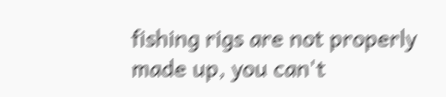fishing rigs are not properly made up, you can't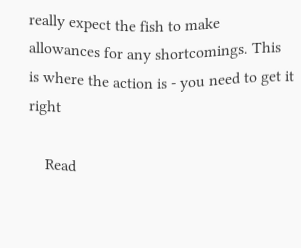really expect the fish to make allowances for any shortcomings. This is where the action is - you need to get it right

    Read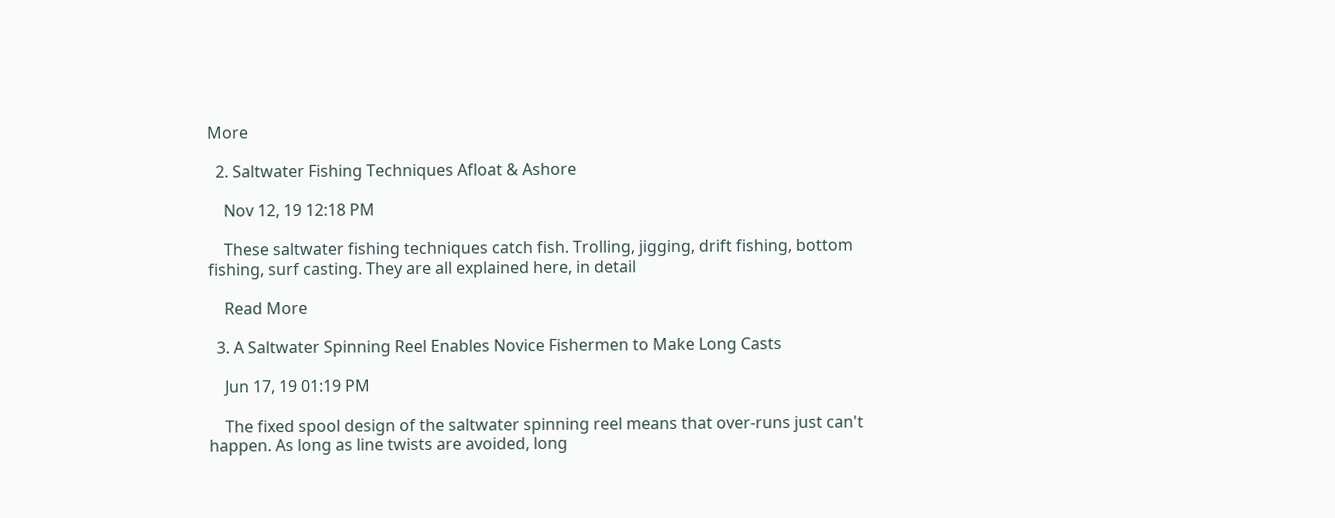More

  2. Saltwater Fishing Techniques Afloat & Ashore

    Nov 12, 19 12:18 PM

    These saltwater fishing techniques catch fish. Trolling, jigging, drift fishing, bottom fishing, surf casting. They are all explained here, in detail

    Read More

  3. A Saltwater Spinning Reel Enables Novice Fishermen to Make Long Casts

    Jun 17, 19 01:19 PM

    The fixed spool design of the saltwater spinning reel means that over-runs just can't happen. As long as line twists are avoided, long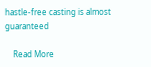hastle-free casting is almost guaranteed

    Read More